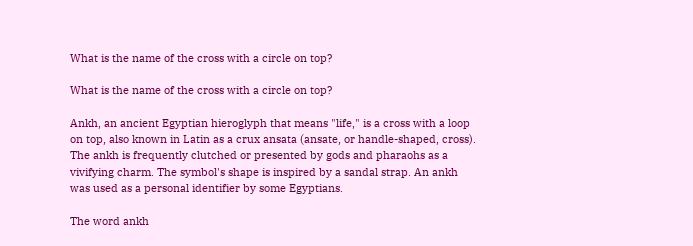What is the name of the cross with a circle on top?

What is the name of the cross with a circle on top?

Ankh, an ancient Egyptian hieroglyph that means "life," is a cross with a loop on top, also known in Latin as a crux ansata (ansate, or handle-shaped, cross). The ankh is frequently clutched or presented by gods and pharaohs as a vivifying charm. The symbol's shape is inspired by a sandal strap. An ankh was used as a personal identifier by some Egyptians.

The word ankh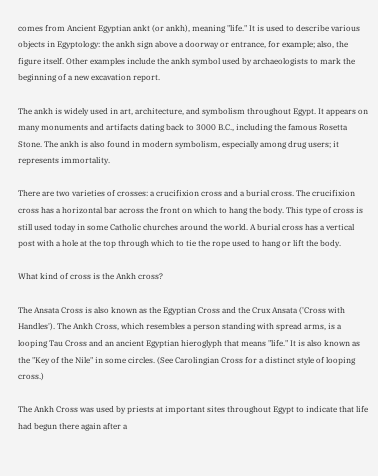comes from Ancient Egyptian ankt (or ankh), meaning "life." It is used to describe various objects in Egyptology: the ankh sign above a doorway or entrance, for example; also, the figure itself. Other examples include the ankh symbol used by archaeologists to mark the beginning of a new excavation report.

The ankh is widely used in art, architecture, and symbolism throughout Egypt. It appears on many monuments and artifacts dating back to 3000 B.C., including the famous Rosetta Stone. The ankh is also found in modern symbolism, especially among drug users; it represents immortality.

There are two varieties of crosses: a crucifixion cross and a burial cross. The crucifixion cross has a horizontal bar across the front on which to hang the body. This type of cross is still used today in some Catholic churches around the world. A burial cross has a vertical post with a hole at the top through which to tie the rope used to hang or lift the body.

What kind of cross is the Ankh cross?

The Ansata Cross is also known as the Egyptian Cross and the Crux Ansata ('Cross with Handles'). The Ankh Cross, which resembles a person standing with spread arms, is a looping Tau Cross and an ancient Egyptian hieroglyph that means "life." It is also known as the "Key of the Nile" in some circles. (See Carolingian Cross for a distinct style of looping cross.)

The Ankh Cross was used by priests at important sites throughout Egypt to indicate that life had begun there again after a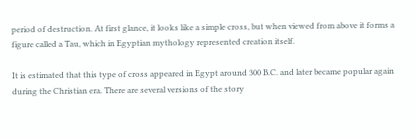period of destruction. At first glance, it looks like a simple cross, but when viewed from above it forms a figure called a Tau, which in Egyptian mythology represented creation itself.

It is estimated that this type of cross appeared in Egypt around 300 B.C. and later became popular again during the Christian era. There are several versions of the story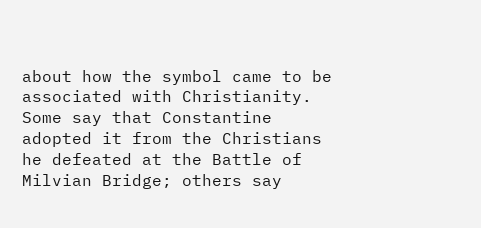about how the symbol came to be associated with Christianity. Some say that Constantine adopted it from the Christians he defeated at the Battle of Milvian Bridge; others say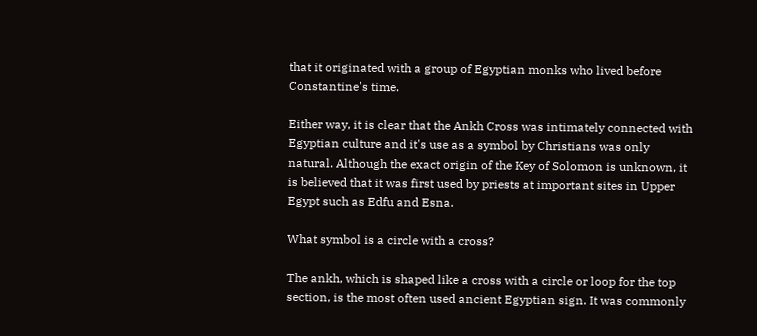that it originated with a group of Egyptian monks who lived before Constantine's time.

Either way, it is clear that the Ankh Cross was intimately connected with Egyptian culture and it's use as a symbol by Christians was only natural. Although the exact origin of the Key of Solomon is unknown, it is believed that it was first used by priests at important sites in Upper Egypt such as Edfu and Esna.

What symbol is a circle with a cross?

The ankh, which is shaped like a cross with a circle or loop for the top section, is the most often used ancient Egyptian sign. It was commonly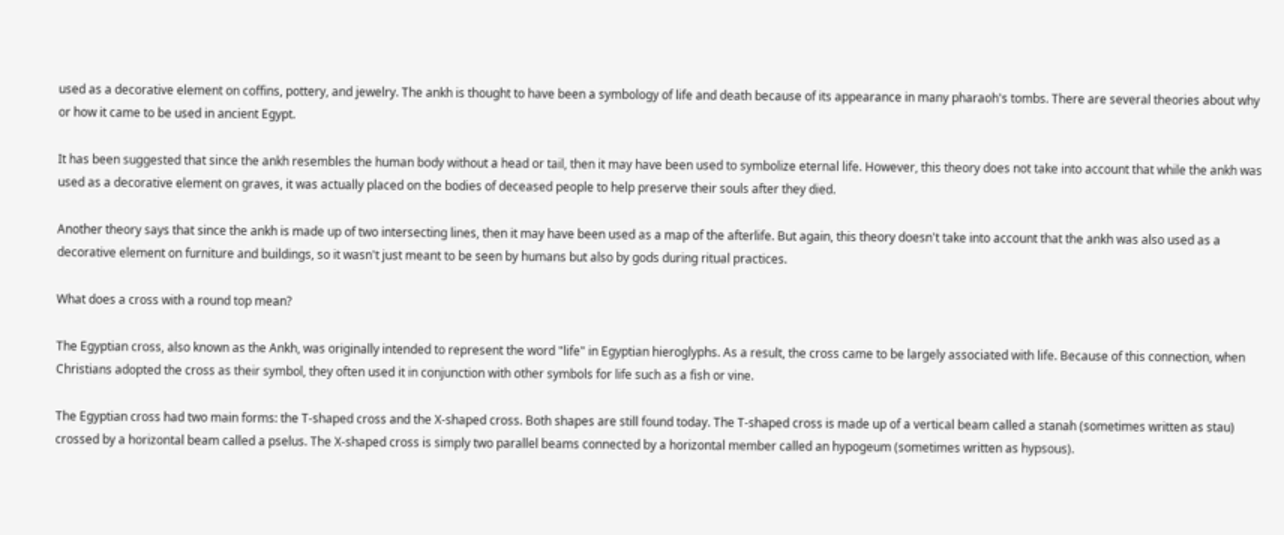used as a decorative element on coffins, pottery, and jewelry. The ankh is thought to have been a symbology of life and death because of its appearance in many pharaoh's tombs. There are several theories about why or how it came to be used in ancient Egypt.

It has been suggested that since the ankh resembles the human body without a head or tail, then it may have been used to symbolize eternal life. However, this theory does not take into account that while the ankh was used as a decorative element on graves, it was actually placed on the bodies of deceased people to help preserve their souls after they died.

Another theory says that since the ankh is made up of two intersecting lines, then it may have been used as a map of the afterlife. But again, this theory doesn't take into account that the ankh was also used as a decorative element on furniture and buildings, so it wasn't just meant to be seen by humans but also by gods during ritual practices.

What does a cross with a round top mean?

The Egyptian cross, also known as the Ankh, was originally intended to represent the word "life" in Egyptian hieroglyphs. As a result, the cross came to be largely associated with life. Because of this connection, when Christians adopted the cross as their symbol, they often used it in conjunction with other symbols for life such as a fish or vine.

The Egyptian cross had two main forms: the T-shaped cross and the X-shaped cross. Both shapes are still found today. The T-shaped cross is made up of a vertical beam called a stanah (sometimes written as stau) crossed by a horizontal beam called a pselus. The X-shaped cross is simply two parallel beams connected by a horizontal member called an hypogeum (sometimes written as hypsous).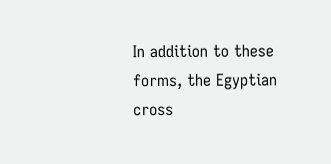In addition to these forms, the Egyptian cross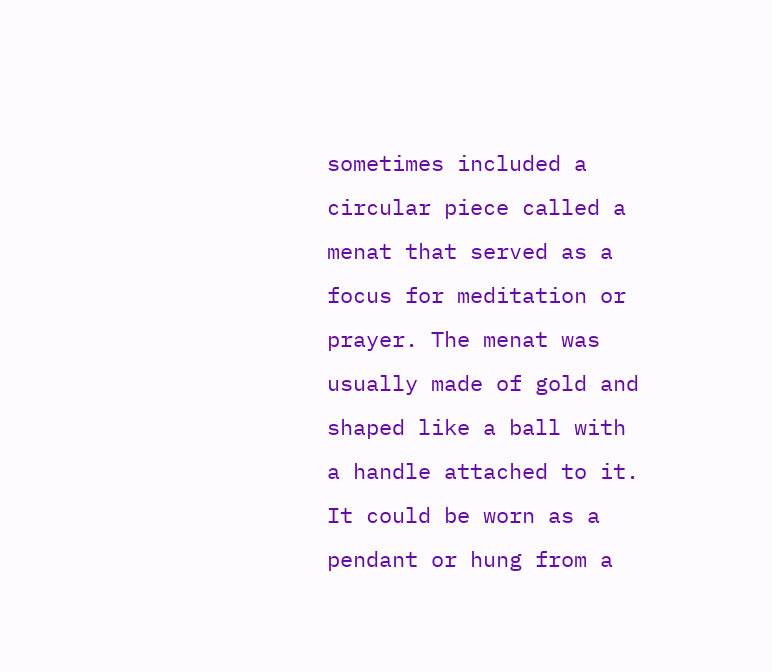sometimes included a circular piece called a menat that served as a focus for meditation or prayer. The menat was usually made of gold and shaped like a ball with a handle attached to it. It could be worn as a pendant or hung from a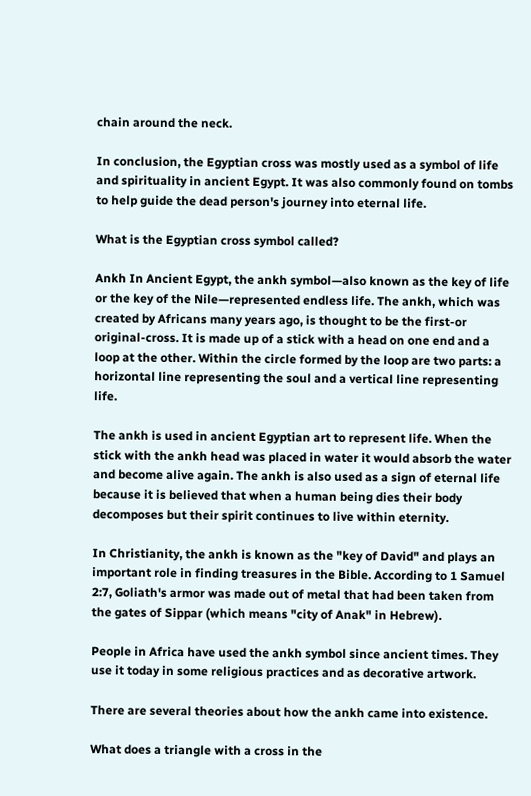chain around the neck.

In conclusion, the Egyptian cross was mostly used as a symbol of life and spirituality in ancient Egypt. It was also commonly found on tombs to help guide the dead person's journey into eternal life.

What is the Egyptian cross symbol called?

Ankh In Ancient Egypt, the ankh symbol—also known as the key of life or the key of the Nile—represented endless life. The ankh, which was created by Africans many years ago, is thought to be the first-or original-cross. It is made up of a stick with a head on one end and a loop at the other. Within the circle formed by the loop are two parts: a horizontal line representing the soul and a vertical line representing life.

The ankh is used in ancient Egyptian art to represent life. When the stick with the ankh head was placed in water it would absorb the water and become alive again. The ankh is also used as a sign of eternal life because it is believed that when a human being dies their body decomposes but their spirit continues to live within eternity.

In Christianity, the ankh is known as the "key of David" and plays an important role in finding treasures in the Bible. According to 1 Samuel 2:7, Goliath's armor was made out of metal that had been taken from the gates of Sippar (which means "city of Anak" in Hebrew).

People in Africa have used the ankh symbol since ancient times. They use it today in some religious practices and as decorative artwork.

There are several theories about how the ankh came into existence.

What does a triangle with a cross in the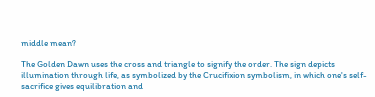middle mean?

The Golden Dawn uses the cross and triangle to signify the order. The sign depicts illumination through life, as symbolized by the Crucifixion symbolism, in which one's self-sacrifice gives equilibration and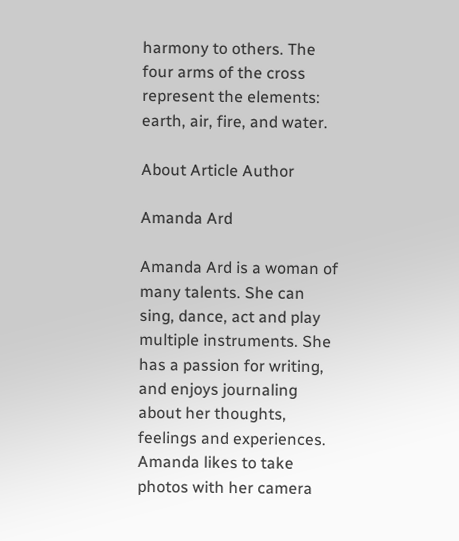harmony to others. The four arms of the cross represent the elements: earth, air, fire, and water.

About Article Author

Amanda Ard

Amanda Ard is a woman of many talents. She can sing, dance, act and play multiple instruments. She has a passion for writing, and enjoys journaling about her thoughts, feelings and experiences. Amanda likes to take photos with her camera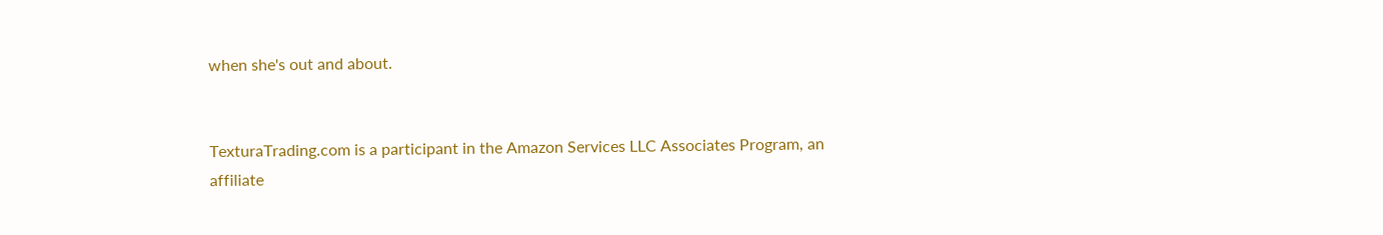when she's out and about.


TexturaTrading.com is a participant in the Amazon Services LLC Associates Program, an affiliate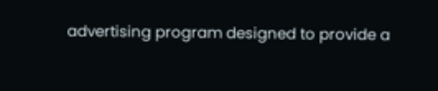advertising program designed to provide a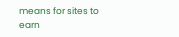means for sites to earn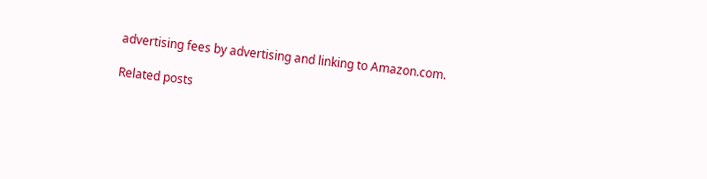advertising fees by advertising and linking to Amazon.com.

Related posts